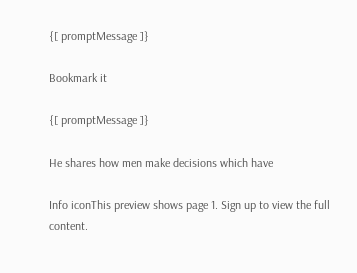{[ promptMessage ]}

Bookmark it

{[ promptMessage ]}

He shares how men make decisions which have

Info iconThis preview shows page 1. Sign up to view the full content.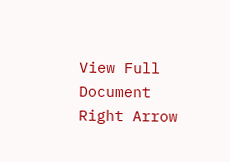View Full Document Right Arrow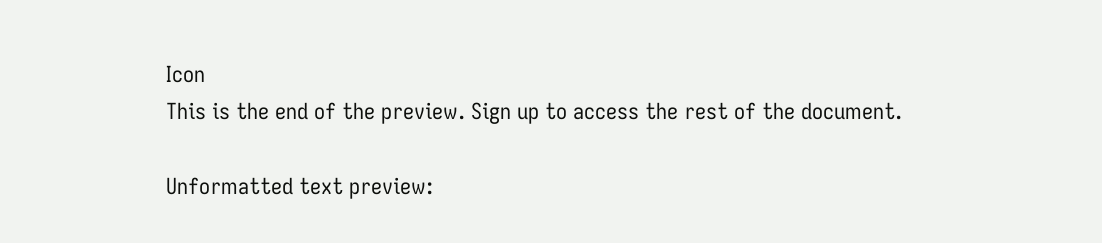Icon
This is the end of the preview. Sign up to access the rest of the document.

Unformatted text preview: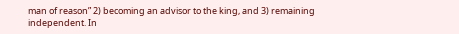man of reason” 2) becoming an advisor to the king, and 3) remaining independent. In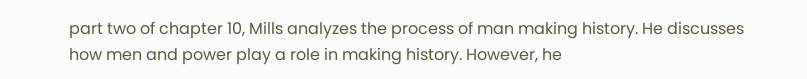part two of chapter 10, Mills analyzes the process of man making history. He discusses how men and power play a role in making history. However, he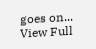goes on...
View Full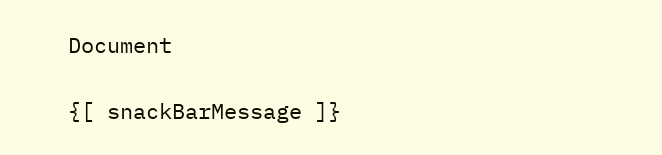Document

{[ snackBarMessage ]}